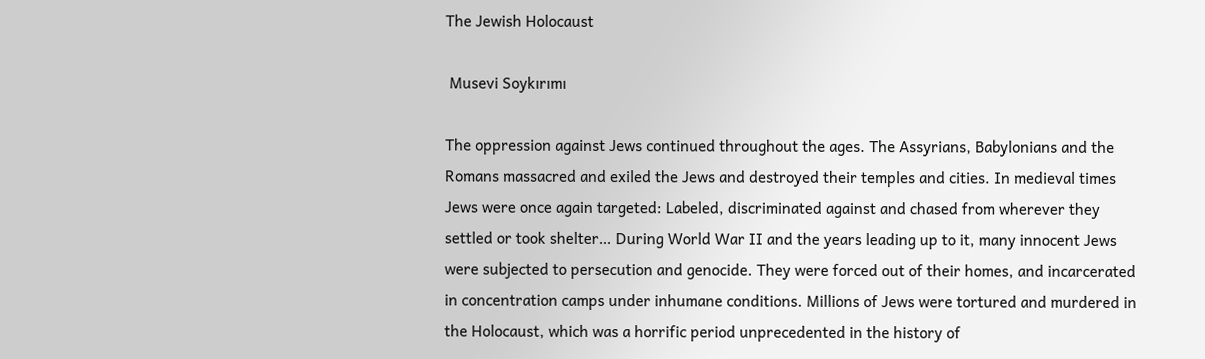The Jewish Holocaust

 Musevi Soykırımı

The oppression against Jews continued throughout the ages. The Assyrians, Babylonians and the Romans massacred and exiled the Jews and destroyed their temples and cities. In medieval times Jews were once again targeted: Labeled, discriminated against and chased from wherever they settled or took shelter… During World War II and the years leading up to it, many innocent Jews were subjected to persecution and genocide. They were forced out of their homes, and incarcerated in concentration camps under inhumane conditions. Millions of Jews were tortured and murdered in the Holocaust, which was a horrific period unprecedented in the history of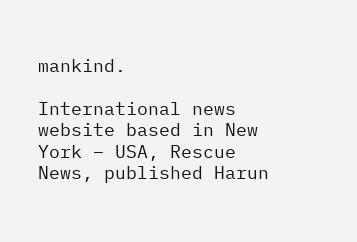mankind.

International news website based in New York – USA, Rescue News, published Harun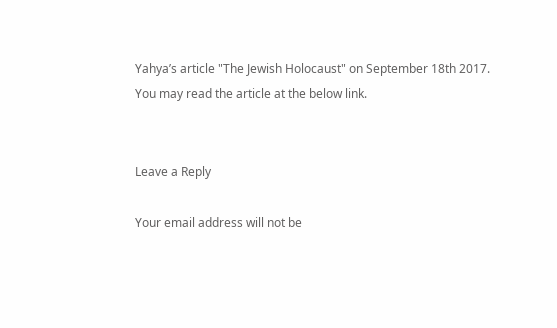Yahya’s article "The Jewish Holocaust" on September 18th 2017.
You may read the article at the below link.


Leave a Reply

Your email address will not be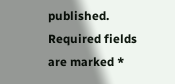published. Required fields are marked *